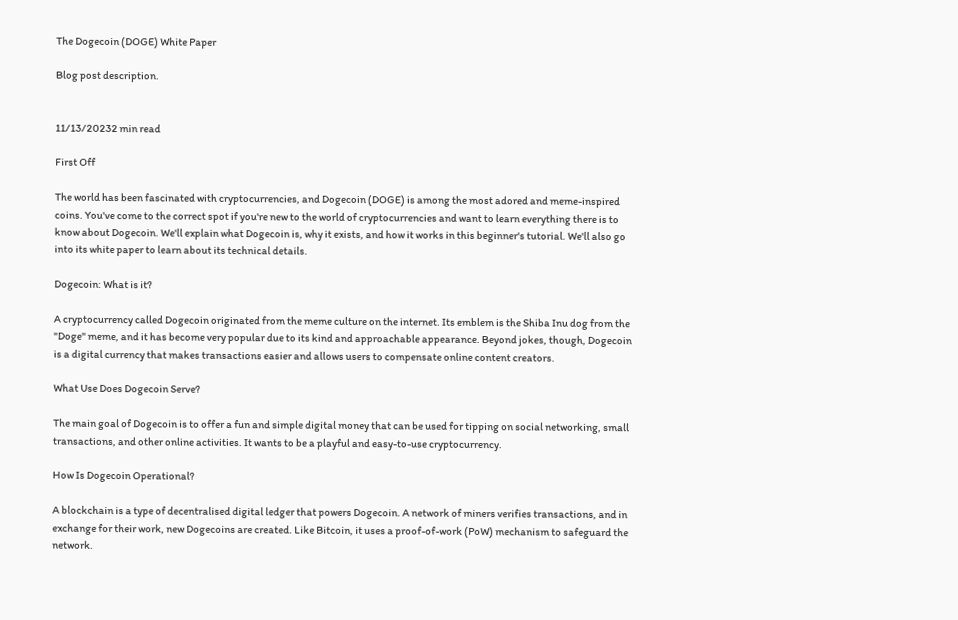The Dogecoin (DOGE) White Paper

Blog post description.


11/13/20232 min read

First Off

The world has been fascinated with cryptocurrencies, and Dogecoin (DOGE) is among the most adored and meme-inspired coins. You've come to the correct spot if you're new to the world of cryptocurrencies and want to learn everything there is to know about Dogecoin. We'll explain what Dogecoin is, why it exists, and how it works in this beginner's tutorial. We'll also go into its white paper to learn about its technical details.

Dogecoin: What is it?

A cryptocurrency called Dogecoin originated from the meme culture on the internet. Its emblem is the Shiba Inu dog from the "Doge" meme, and it has become very popular due to its kind and approachable appearance. Beyond jokes, though, Dogecoin is a digital currency that makes transactions easier and allows users to compensate online content creators.

What Use Does Dogecoin Serve?

The main goal of Dogecoin is to offer a fun and simple digital money that can be used for tipping on social networking, small transactions, and other online activities. It wants to be a playful and easy-to-use cryptocurrency.

How Is Dogecoin Operational?

A blockchain is a type of decentralised digital ledger that powers Dogecoin. A network of miners verifies transactions, and in exchange for their work, new Dogecoins are created. Like Bitcoin, it uses a proof-of-work (PoW) mechanism to safeguard the network.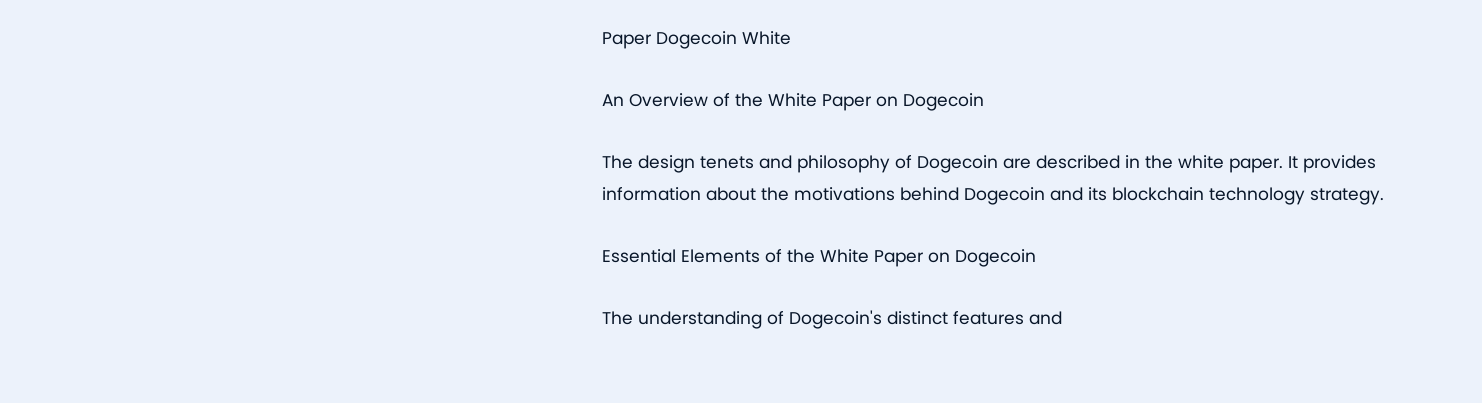Paper Dogecoin White

An Overview of the White Paper on Dogecoin

The design tenets and philosophy of Dogecoin are described in the white paper. It provides information about the motivations behind Dogecoin and its blockchain technology strategy.

Essential Elements of the White Paper on Dogecoin

The understanding of Dogecoin's distinct features and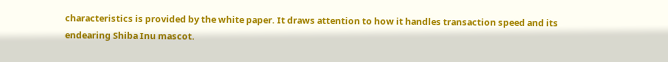characteristics is provided by the white paper. It draws attention to how it handles transaction speed and its endearing Shiba Inu mascot.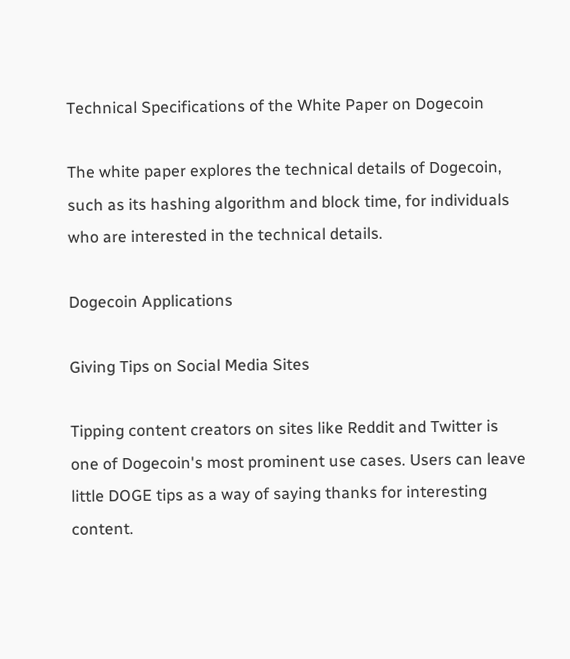Technical Specifications of the White Paper on Dogecoin

The white paper explores the technical details of Dogecoin, such as its hashing algorithm and block time, for individuals who are interested in the technical details.

Dogecoin Applications

Giving Tips on Social Media Sites

Tipping content creators on sites like Reddit and Twitter is one of Dogecoin's most prominent use cases. Users can leave little DOGE tips as a way of saying thanks for interesting content.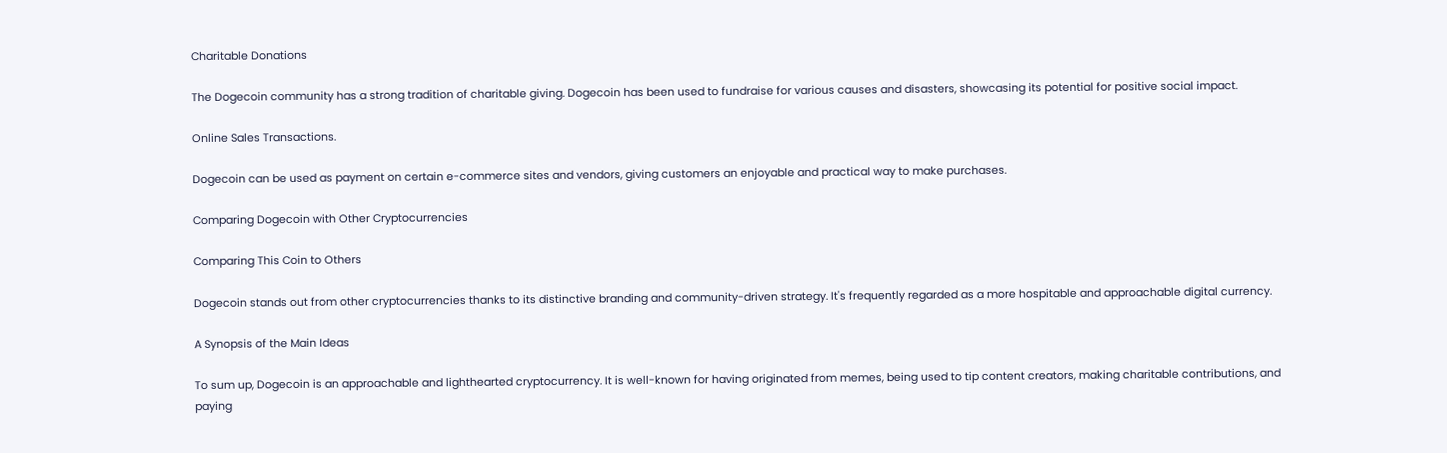Charitable Donations

The Dogecoin community has a strong tradition of charitable giving. Dogecoin has been used to fundraise for various causes and disasters, showcasing its potential for positive social impact.

Online Sales Transactions.

Dogecoin can be used as payment on certain e-commerce sites and vendors, giving customers an enjoyable and practical way to make purchases.

Comparing Dogecoin with Other Cryptocurrencies

Comparing This Coin to Others

Dogecoin stands out from other cryptocurrencies thanks to its distinctive branding and community-driven strategy. It's frequently regarded as a more hospitable and approachable digital currency.

A Synopsis of the Main Ideas

To sum up, Dogecoin is an approachable and lighthearted cryptocurrency. It is well-known for having originated from memes, being used to tip content creators, making charitable contributions, and paying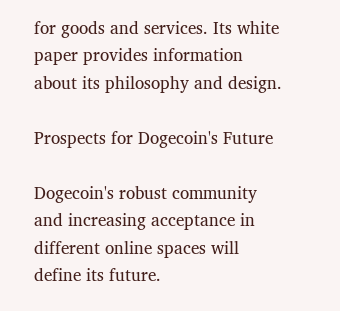for goods and services. Its white paper provides information about its philosophy and design.

Prospects for Dogecoin's Future

Dogecoin's robust community and increasing acceptance in different online spaces will define its future.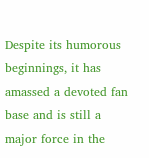Despite its humorous beginnings, it has amassed a devoted fan base and is still a major force in the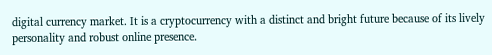digital currency market. It is a cryptocurrency with a distinct and bright future because of its lively personality and robust online presence.